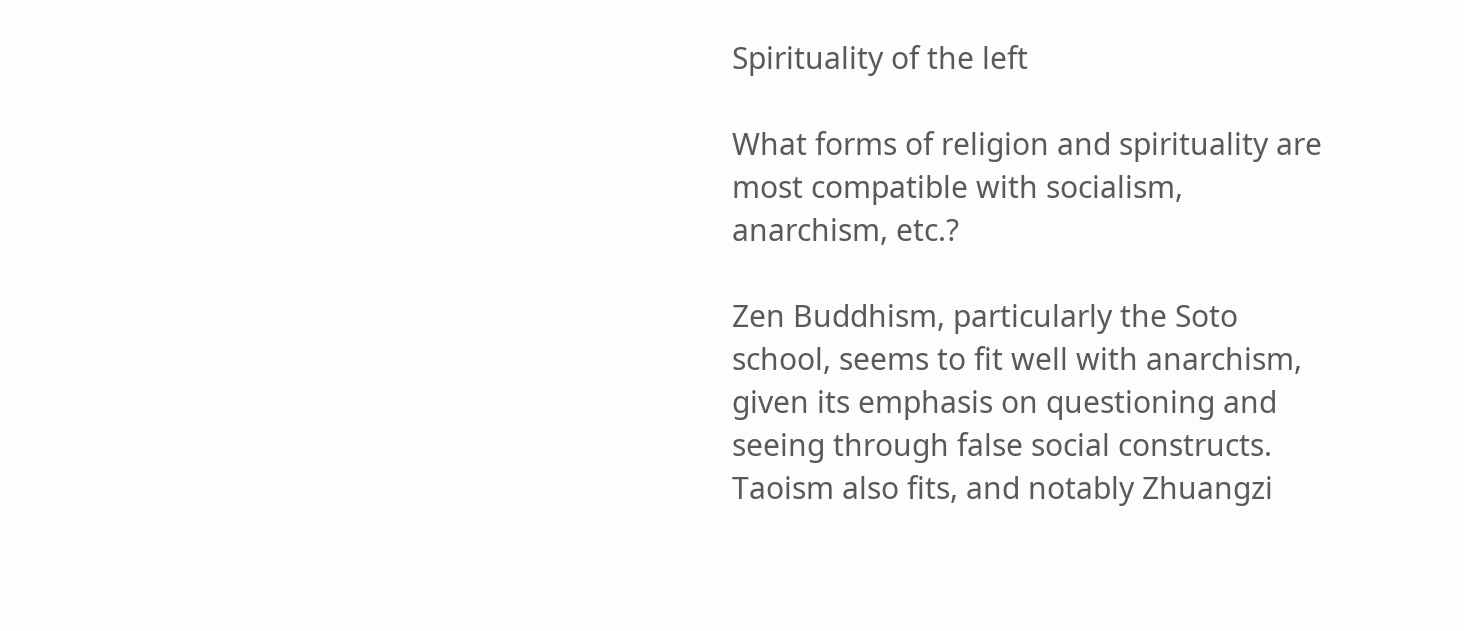Spirituality of the left

What forms of religion and spirituality are most compatible with socialism, anarchism, etc.?

Zen Buddhism, particularly the Soto school, seems to fit well with anarchism, given its emphasis on questioning and seeing through false social constructs. Taoism also fits, and notably Zhuangzi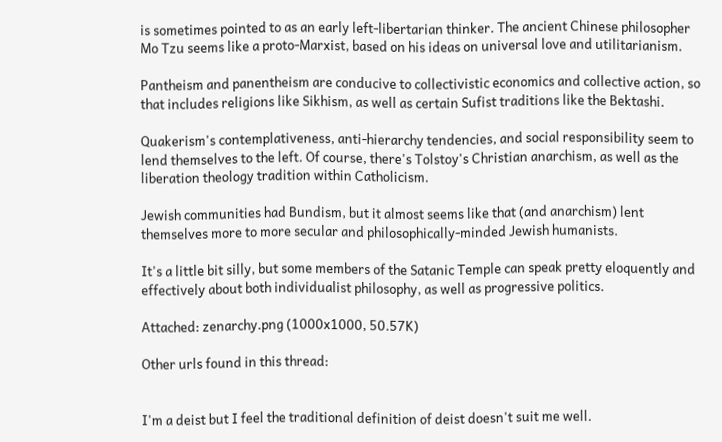is sometimes pointed to as an early left-libertarian thinker. The ancient Chinese philosopher Mo Tzu seems like a proto-Marxist, based on his ideas on universal love and utilitarianism.

Pantheism and panentheism are conducive to collectivistic economics and collective action, so that includes religions like Sikhism, as well as certain Sufist traditions like the Bektashi.

Quakerism's contemplativeness, anti-hierarchy tendencies, and social responsibility seem to lend themselves to the left. Of course, there's Tolstoy's Christian anarchism, as well as the liberation theology tradition within Catholicism.

Jewish communities had Bundism, but it almost seems like that (and anarchism) lent themselves more to more secular and philosophically-minded Jewish humanists.

It's a little bit silly, but some members of the Satanic Temple can speak pretty eloquently and effectively about both individualist philosophy, as well as progressive politics.

Attached: zenarchy.png (1000x1000, 50.57K)

Other urls found in this thread:


I'm a deist but I feel the traditional definition of deist doesn't suit me well.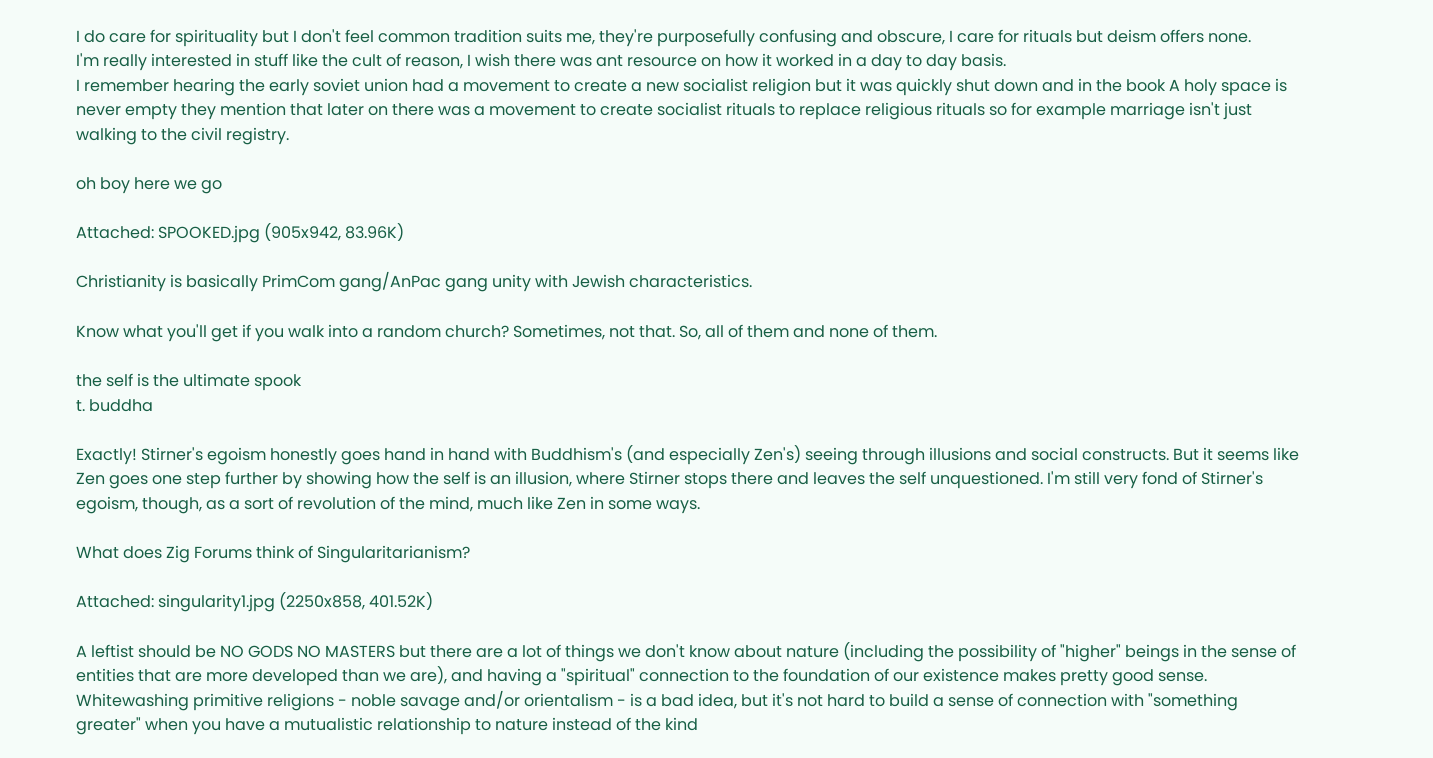I do care for spirituality but I don't feel common tradition suits me, they're purposefully confusing and obscure, I care for rituals but deism offers none.
I'm really interested in stuff like the cult of reason, I wish there was ant resource on how it worked in a day to day basis.
I remember hearing the early soviet union had a movement to create a new socialist religion but it was quickly shut down and in the book A holy space is never empty they mention that later on there was a movement to create socialist rituals to replace religious rituals so for example marriage isn't just walking to the civil registry.

oh boy here we go

Attached: SPOOKED.jpg (905x942, 83.96K)

Christianity is basically PrimCom gang/AnPac gang unity with Jewish characteristics.

Know what you'll get if you walk into a random church? Sometimes, not that. So, all of them and none of them.

the self is the ultimate spook
t. buddha

Exactly! Stirner's egoism honestly goes hand in hand with Buddhism's (and especially Zen's) seeing through illusions and social constructs. But it seems like Zen goes one step further by showing how the self is an illusion, where Stirner stops there and leaves the self unquestioned. I'm still very fond of Stirner's egoism, though, as a sort of revolution of the mind, much like Zen in some ways.

What does Zig Forums think of Singularitarianism?

Attached: singularity1.jpg (2250x858, 401.52K)

A leftist should be NO GODS NO MASTERS but there are a lot of things we don't know about nature (including the possibility of "higher" beings in the sense of entities that are more developed than we are), and having a "spiritual" connection to the foundation of our existence makes pretty good sense. Whitewashing primitive religions - noble savage and/or orientalism - is a bad idea, but it's not hard to build a sense of connection with "something greater" when you have a mutualistic relationship to nature instead of the kind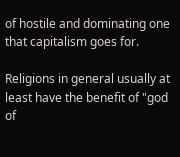of hostile and dominating one that capitalism goes for.

Religions in general usually at least have the benefit of "god of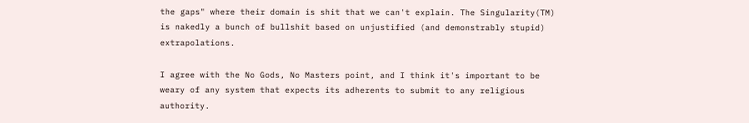the gaps" where their domain is shit that we can't explain. The Singularity(TM) is nakedly a bunch of bullshit based on unjustified (and demonstrably stupid) extrapolations.

I agree with the No Gods, No Masters point, and I think it's important to be weary of any system that expects its adherents to submit to any religious authority.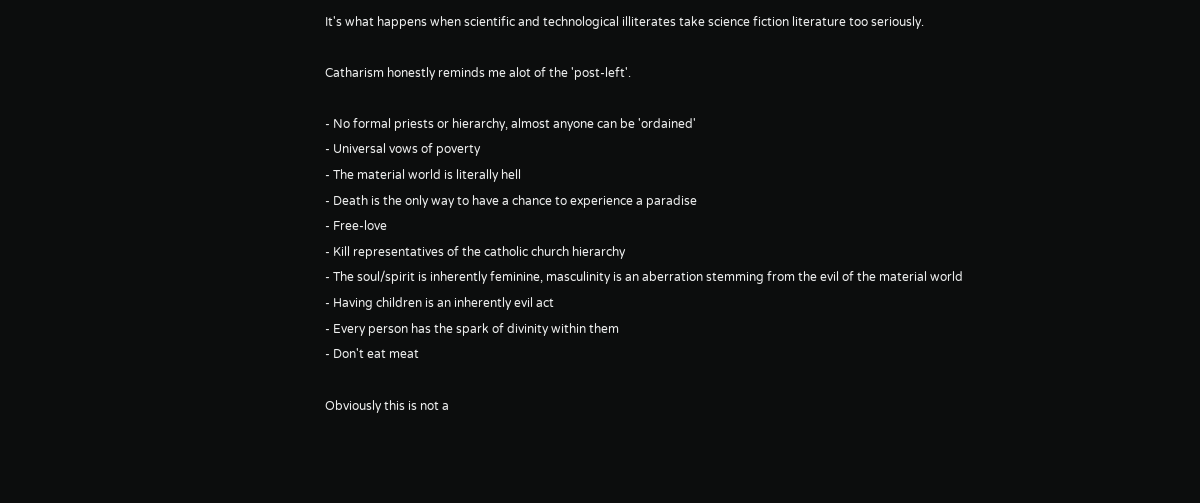It's what happens when scientific and technological illiterates take science fiction literature too seriously.

Catharism honestly reminds me alot of the 'post-left'.

- No formal priests or hierarchy, almost anyone can be 'ordained'
- Universal vows of poverty
- The material world is literally hell
- Death is the only way to have a chance to experience a paradise
- Free-love
- Kill representatives of the catholic church hierarchy
- The soul/spirit is inherently feminine, masculinity is an aberration stemming from the evil of the material world
- Having children is an inherently evil act
- Every person has the spark of divinity within them
- Don't eat meat

Obviously this is not a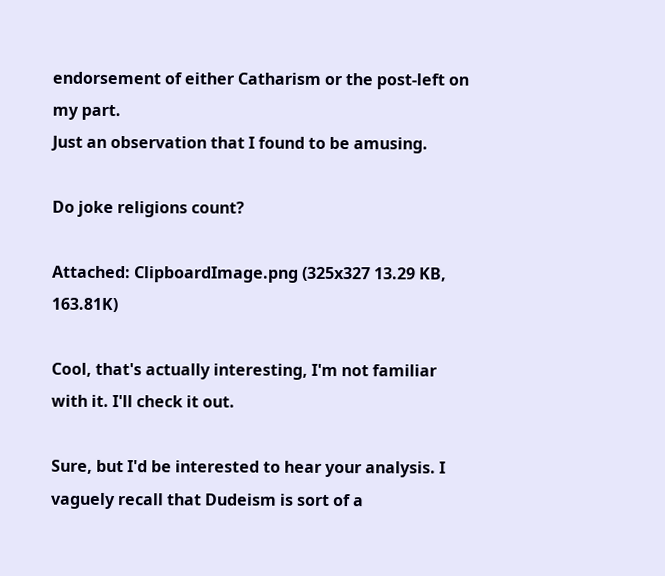endorsement of either Catharism or the post-left on my part.
Just an observation that I found to be amusing.

Do joke religions count?

Attached: ClipboardImage.png (325x327 13.29 KB, 163.81K)

Cool, that's actually interesting, I'm not familiar with it. I'll check it out.

Sure, but I'd be interested to hear your analysis. I vaguely recall that Dudeism is sort of a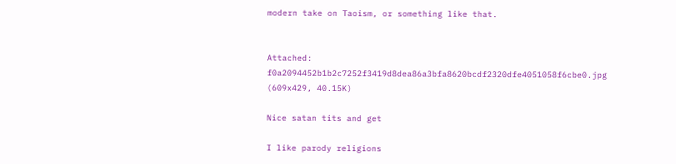modern take on Taoism, or something like that.


Attached: f0a2094452b1b2c7252f3419d8dea86a3bfa8620bcdf2320dfe4051058f6cbe0.jpg (609x429, 40.15K)

Nice satan tits and get

I like parody religions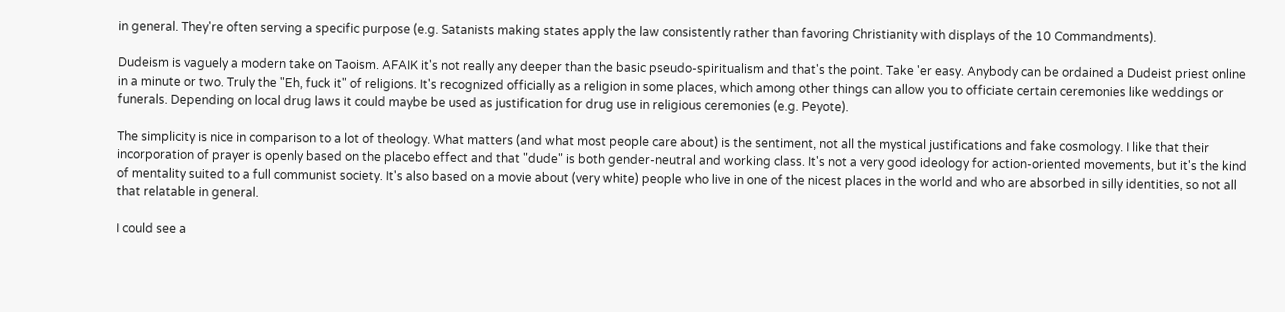in general. They're often serving a specific purpose (e.g. Satanists making states apply the law consistently rather than favoring Christianity with displays of the 10 Commandments).

Dudeism is vaguely a modern take on Taoism. AFAIK it's not really any deeper than the basic pseudo-spiritualism and that's the point. Take 'er easy. Anybody can be ordained a Dudeist priest online in a minute or two. Truly the "Eh, fuck it" of religions. It's recognized officially as a religion in some places, which among other things can allow you to officiate certain ceremonies like weddings or funerals. Depending on local drug laws it could maybe be used as justification for drug use in religious ceremonies (e.g. Peyote).

The simplicity is nice in comparison to a lot of theology. What matters (and what most people care about) is the sentiment, not all the mystical justifications and fake cosmology. I like that their incorporation of prayer is openly based on the placebo effect and that "dude" is both gender-neutral and working class. It's not a very good ideology for action-oriented movements, but it's the kind of mentality suited to a full communist society. It's also based on a movie about (very white) people who live in one of the nicest places in the world and who are absorbed in silly identities, so not all that relatable in general.

I could see a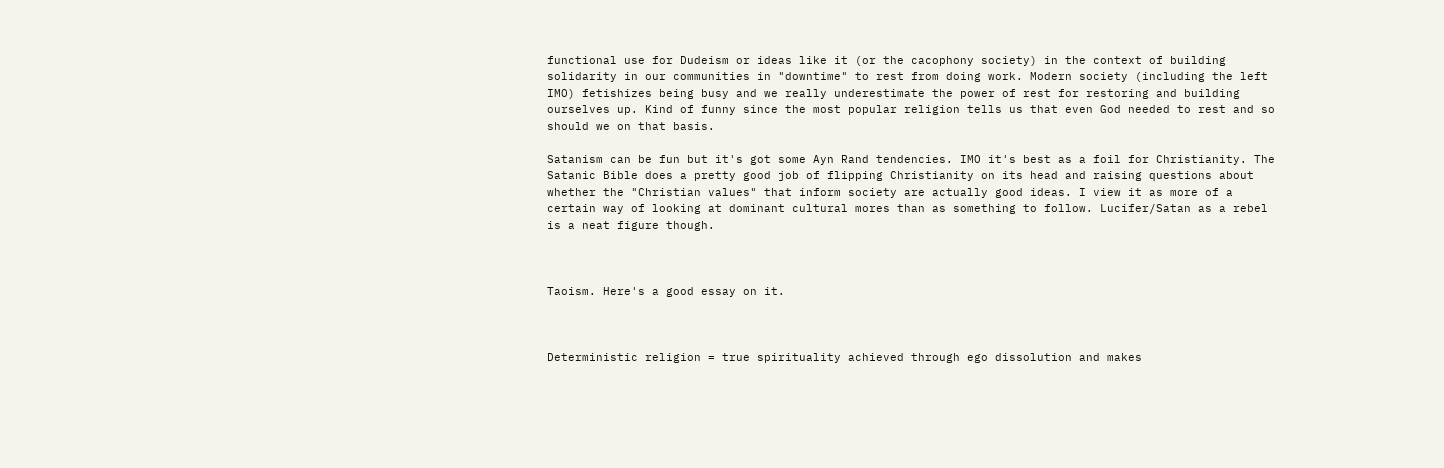functional use for Dudeism or ideas like it (or the cacophony society) in the context of building solidarity in our communities in "downtime" to rest from doing work. Modern society (including the left IMO) fetishizes being busy and we really underestimate the power of rest for restoring and building ourselves up. Kind of funny since the most popular religion tells us that even God needed to rest and so should we on that basis.

Satanism can be fun but it's got some Ayn Rand tendencies. IMO it's best as a foil for Christianity. The Satanic Bible does a pretty good job of flipping Christianity on its head and raising questions about whether the "Christian values" that inform society are actually good ideas. I view it as more of a certain way of looking at dominant cultural mores than as something to follow. Lucifer/Satan as a rebel is a neat figure though.



Taoism. Here's a good essay on it.



Deterministic religion = true spirituality achieved through ego dissolution and makes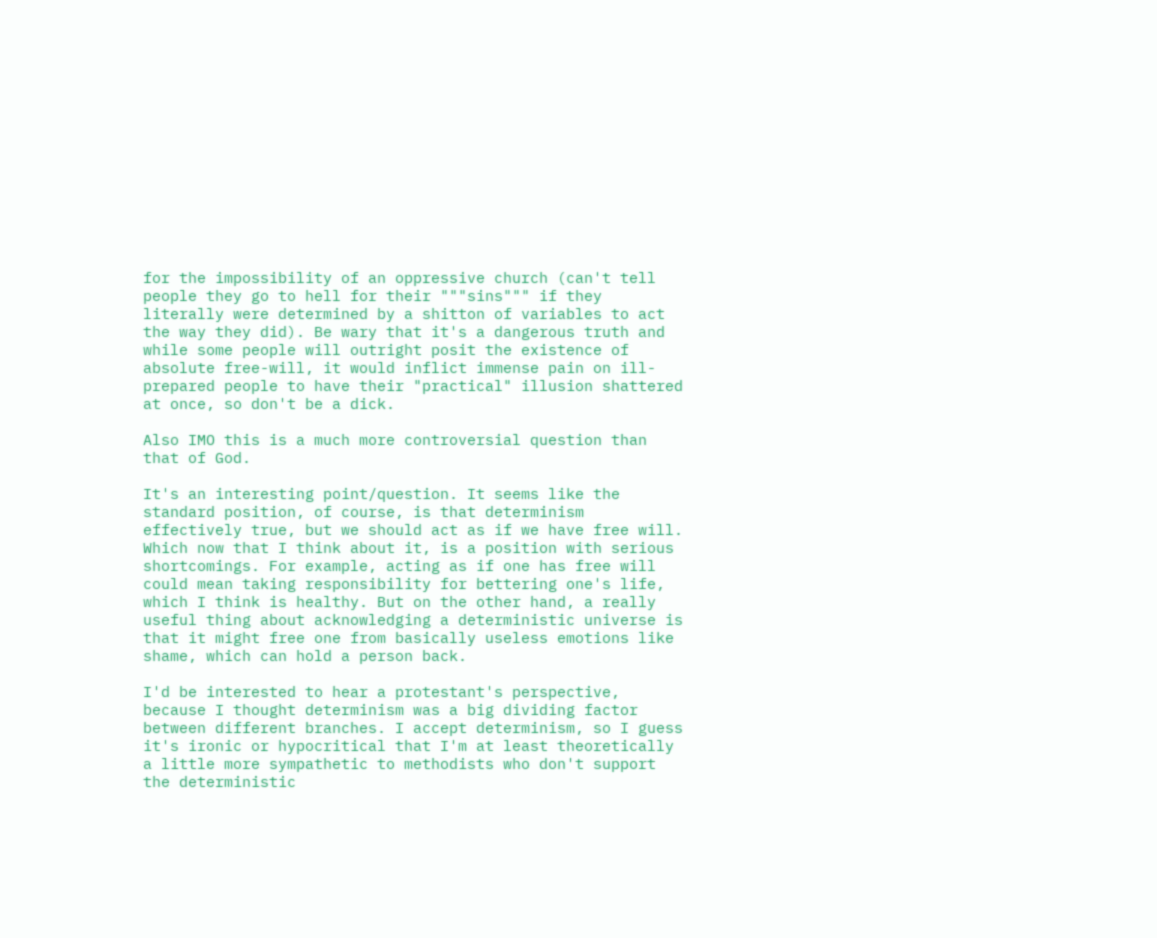for the impossibility of an oppressive church (can't tell people they go to hell for their """sins""" if they literally were determined by a shitton of variables to act the way they did). Be wary that it's a dangerous truth and while some people will outright posit the existence of absolute free-will, it would inflict immense pain on ill-prepared people to have their "practical" illusion shattered at once, so don't be a dick.

Also IMO this is a much more controversial question than that of God.

It's an interesting point/question. It seems like the standard position, of course, is that determinism effectively true, but we should act as if we have free will. Which now that I think about it, is a position with serious shortcomings. For example, acting as if one has free will could mean taking responsibility for bettering one's life, which I think is healthy. But on the other hand, a really useful thing about acknowledging a deterministic universe is that it might free one from basically useless emotions like shame, which can hold a person back.

I'd be interested to hear a protestant's perspective, because I thought determinism was a big dividing factor between different branches. I accept determinism, so I guess it's ironic or hypocritical that I'm at least theoretically a little more sympathetic to methodists who don't support the deterministic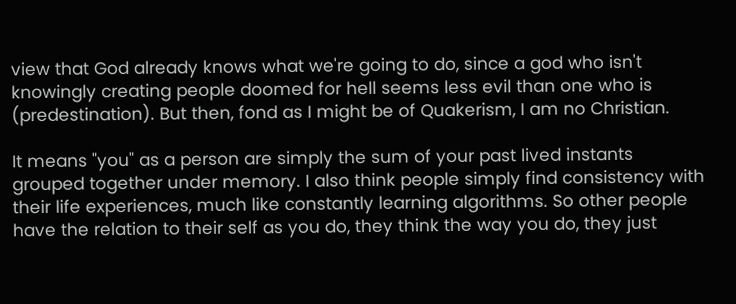view that God already knows what we're going to do, since a god who isn't knowingly creating people doomed for hell seems less evil than one who is (predestination). But then, fond as I might be of Quakerism, I am no Christian.

It means "you" as a person are simply the sum of your past lived instants grouped together under memory. I also think people simply find consistency with their life experiences, much like constantly learning algorithms. So other people have the relation to their self as you do, they think the way you do, they just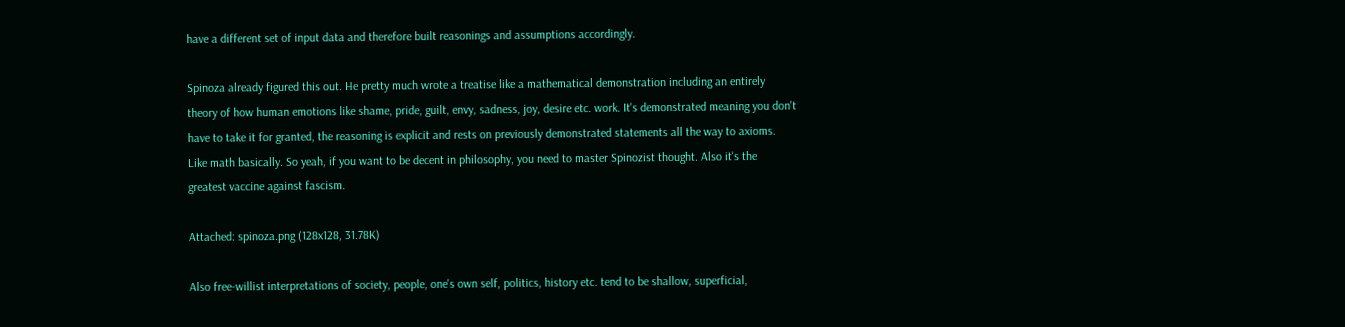have a different set of input data and therefore built reasonings and assumptions accordingly.

Spinoza already figured this out. He pretty much wrote a treatise like a mathematical demonstration including an entirely theory of how human emotions like shame, pride, guilt, envy, sadness, joy, desire etc. work. It's demonstrated meaning you don't have to take it for granted, the reasoning is explicit and rests on previously demonstrated statements all the way to axioms. Like math basically. So yeah, if you want to be decent in philosophy, you need to master Spinozist thought. Also it's the greatest vaccine against fascism.

Attached: spinoza.png (128x128, 31.78K)

Also free-willist interpretations of society, people, one's own self, politics, history etc. tend to be shallow, superficial,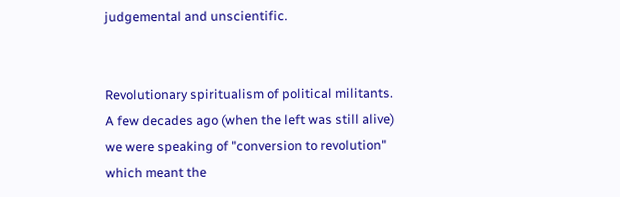judgemental and unscientific.


Revolutionary spiritualism of political militants. A few decades ago (when the left was still alive) we were speaking of "conversion to revolution" which meant the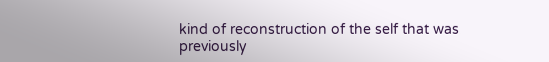kind of reconstruction of the self that was previously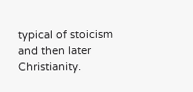typical of stoicism and then later Christianity.